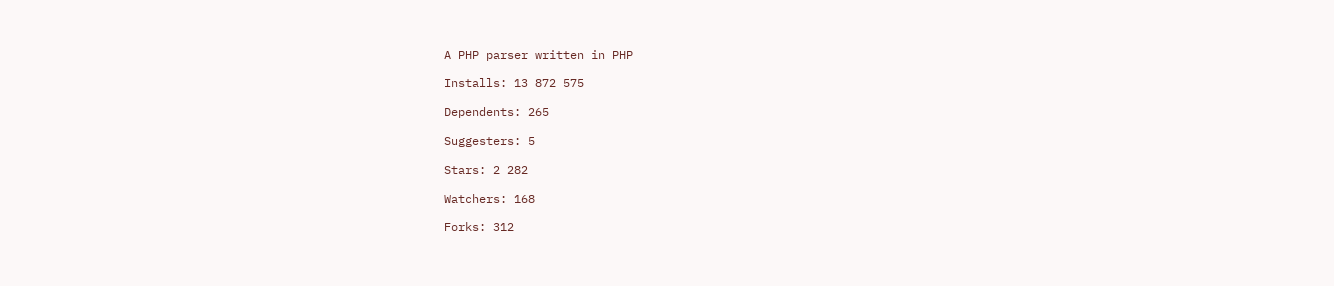A PHP parser written in PHP

Installs: 13 872 575

Dependents: 265

Suggesters: 5

Stars: 2 282

Watchers: 168

Forks: 312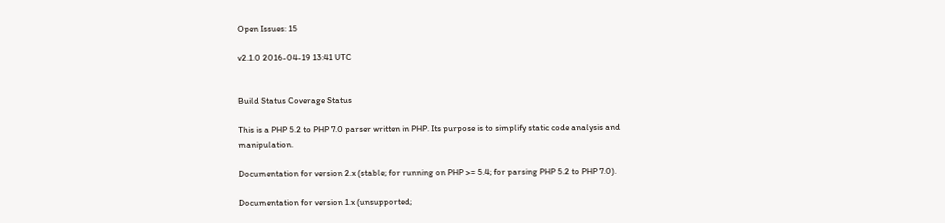Open Issues: 15

v2.1.0 2016-04-19 13:41 UTC


Build Status Coverage Status

This is a PHP 5.2 to PHP 7.0 parser written in PHP. Its purpose is to simplify static code analysis and manipulation.

Documentation for version 2.x (stable; for running on PHP >= 5.4; for parsing PHP 5.2 to PHP 7.0).

Documentation for version 1.x (unsupported;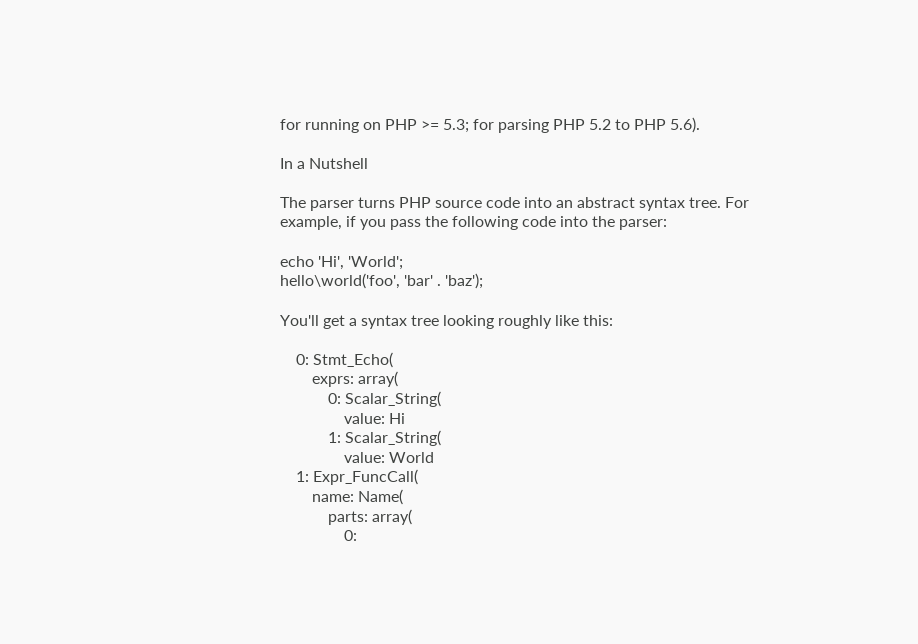for running on PHP >= 5.3; for parsing PHP 5.2 to PHP 5.6).

In a Nutshell

The parser turns PHP source code into an abstract syntax tree. For example, if you pass the following code into the parser:

echo 'Hi', 'World';
hello\world('foo', 'bar' . 'baz');

You'll get a syntax tree looking roughly like this:

    0: Stmt_Echo(
        exprs: array(
            0: Scalar_String(
                value: Hi
            1: Scalar_String(
                value: World
    1: Expr_FuncCall(
        name: Name(
            parts: array(
                0: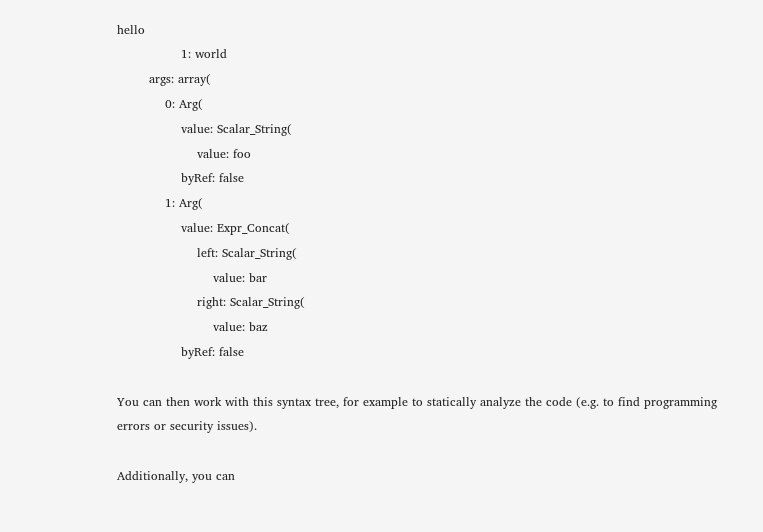hello
                1: world
        args: array(
            0: Arg(
                value: Scalar_String(
                    value: foo
                byRef: false
            1: Arg(
                value: Expr_Concat(
                    left: Scalar_String(
                        value: bar
                    right: Scalar_String(
                        value: baz
                byRef: false

You can then work with this syntax tree, for example to statically analyze the code (e.g. to find programming errors or security issues).

Additionally, you can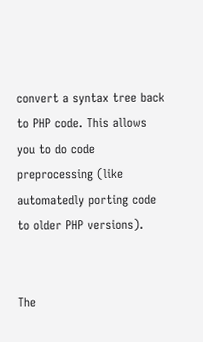convert a syntax tree back to PHP code. This allows you to do code preprocessing (like automatedly porting code to older PHP versions).


The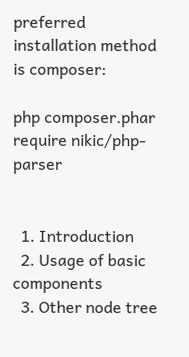preferred installation method is composer:

php composer.phar require nikic/php-parser


  1. Introduction
  2. Usage of basic components
  3. Other node tree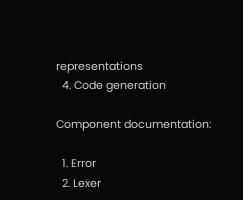representations
  4. Code generation

Component documentation:

  1. Error
  2. Lexer